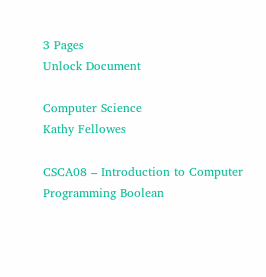3 Pages
Unlock Document

Computer Science
Kathy Fellowes

CSCA08 – Introduction to Computer Programming Boolean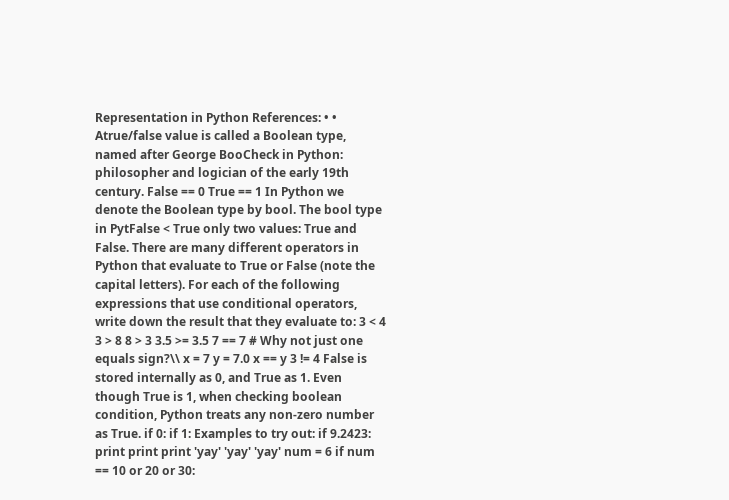Representation in Python References: • • Atrue/false value is called a Boolean type, named after George BooCheck in Python: philosopher and logician of the early 19th century. False == 0 True == 1 In Python we denote the Boolean type by bool. The bool type in PytFalse < True only two values: True and False. There are many different operators in Python that evaluate to True or False (note the capital letters). For each of the following expressions that use conditional operators, write down the result that they evaluate to: 3 < 4 3 > 8 8 > 3 3.5 >= 3.5 7 == 7 # Why not just one equals sign?\\ x = 7 y = 7.0 x == y 3 != 4 False is stored internally as 0, and True as 1. Even though True is 1, when checking boolean condition, Python treats any non-zero number as True. if 0: if 1: Examples to try out: if 9.2423: print print print 'yay' 'yay' 'yay' num = 6 if num == 10 or 20 or 30: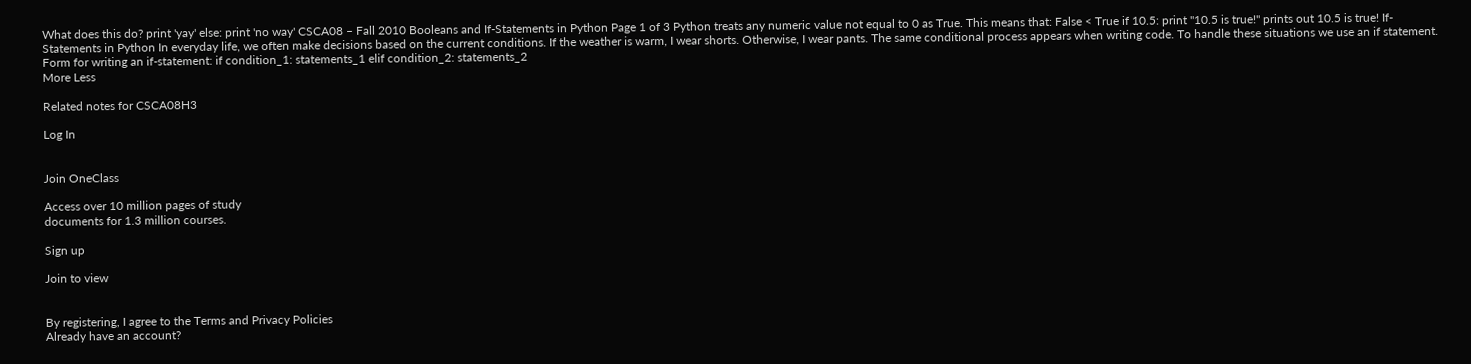What does this do? print 'yay' else: print 'no way' CSCA08 – Fall 2010 Booleans and If-Statements in Python Page 1 of 3 Python treats any numeric value not equal to 0 as True. This means that: False < True if 10.5: print "10.5 is true!" prints out 10.5 is true! If-Statements in Python In everyday life, we often make decisions based on the current conditions. If the weather is warm, I wear shorts. Otherwise, I wear pants. The same conditional process appears when writing code. To handle these situations we use an if statement. Form for writing an if-statement: if condition_1: statements_1 elif condition_2: statements_2
More Less

Related notes for CSCA08H3

Log In


Join OneClass

Access over 10 million pages of study
documents for 1.3 million courses.

Sign up

Join to view


By registering, I agree to the Terms and Privacy Policies
Already have an account?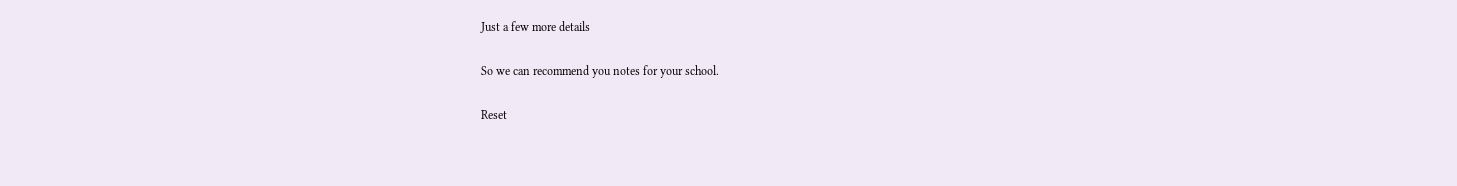Just a few more details

So we can recommend you notes for your school.

Reset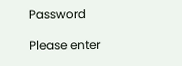Password

Please enter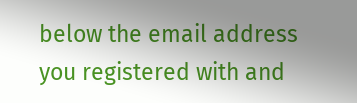below the email address you registered with and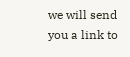we will send you a link to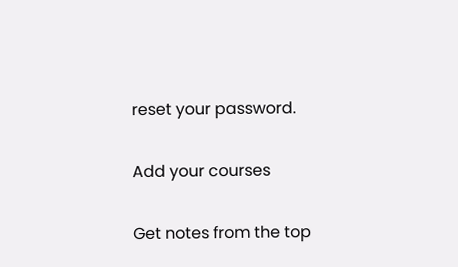reset your password.

Add your courses

Get notes from the top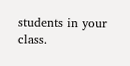students in your class.